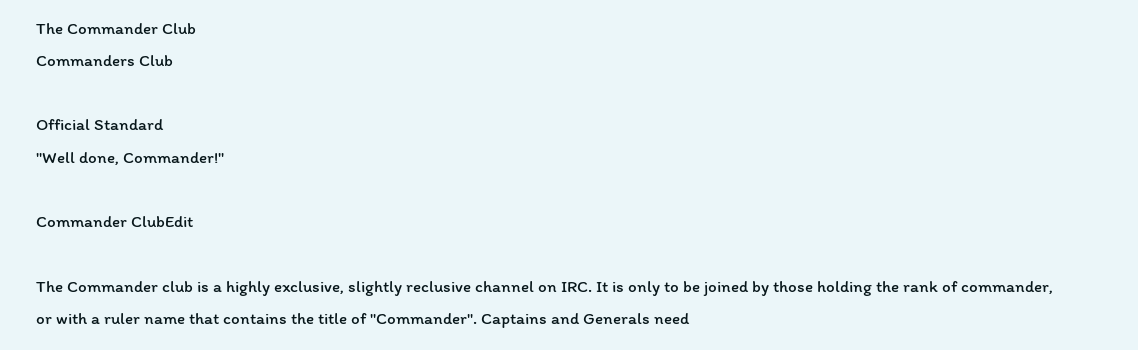The Commander Club
Commanders Club

Official Standard
"Well done, Commander!"

Commander ClubEdit

The Commander club is a highly exclusive, slightly reclusive channel on IRC. It is only to be joined by those holding the rank of commander, or with a ruler name that contains the title of "Commander". Captains and Generals need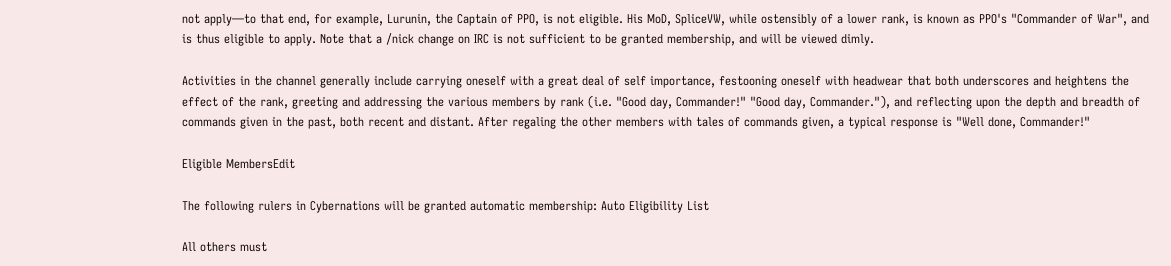not apply—to that end, for example, Lurunin, the Captain of PPO, is not eligible. His MoD, SpliceVW, while ostensibly of a lower rank, is known as PPO's "Commander of War", and is thus eligible to apply. Note that a /nick change on IRC is not sufficient to be granted membership, and will be viewed dimly.

Activities in the channel generally include carrying oneself with a great deal of self importance, festooning oneself with headwear that both underscores and heightens the effect of the rank, greeting and addressing the various members by rank (i.e. "Good day, Commander!" "Good day, Commander."), and reflecting upon the depth and breadth of commands given in the past, both recent and distant. After regaling the other members with tales of commands given, a typical response is "Well done, Commander!"

Eligible MembersEdit

The following rulers in Cybernations will be granted automatic membership: Auto Eligibility List

All others must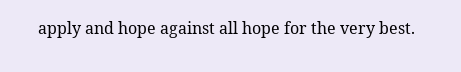apply and hope against all hope for the very best.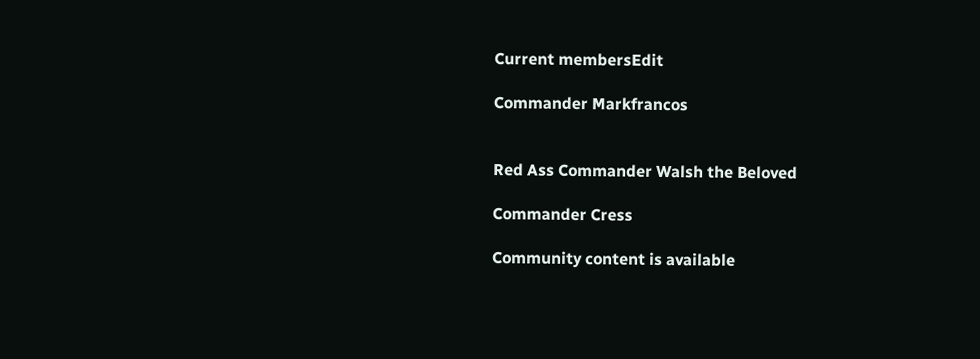Current membersEdit

Commander Markfrancos


Red Ass Commander Walsh the Beloved

Commander Cress

Community content is available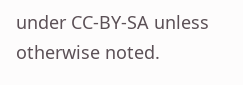under CC-BY-SA unless otherwise noted.